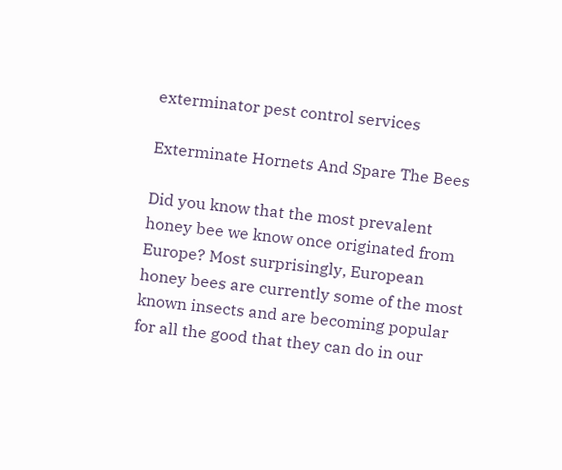exterminator pest control services

Exterminate Hornets And Spare The Bees

Did you know that the most prevalent honey bee we know once originated from Europe? Most surprisingly, European honey bees are currently some of the most known insects and are becoming popular for all the good that they can do in our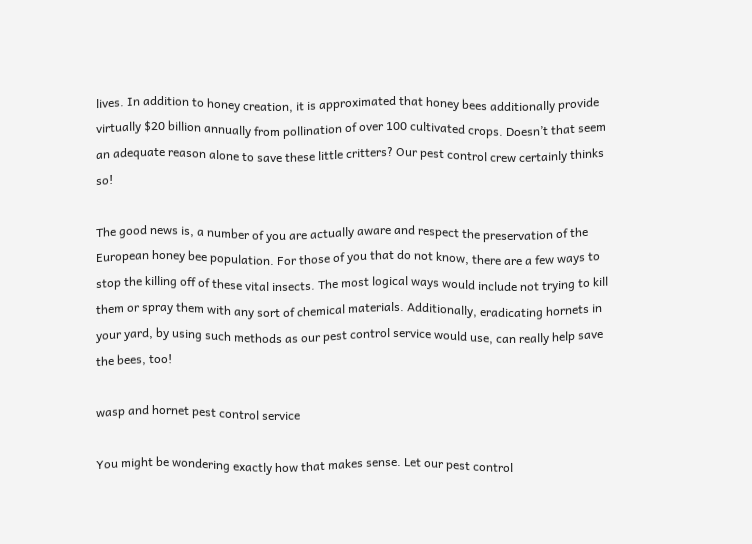lives. In addition to honey creation, it is approximated that honey bees additionally provide virtually $20 billion annually from pollination of over 100 cultivated crops. Doesn’t that seem an adequate reason alone to save these little critters? Our pest control crew certainly thinks so!

The good news is, a number of you are actually aware and respect the preservation of the European honey bee population. For those of you that do not know, there are a few ways to stop the killing off of these vital insects. The most logical ways would include not trying to kill them or spray them with any sort of chemical materials. Additionally, eradicating hornets in your yard, by using such methods as our pest control service would use, can really help save the bees, too!

wasp and hornet pest control service

You might be wondering exactly how that makes sense. Let our pest control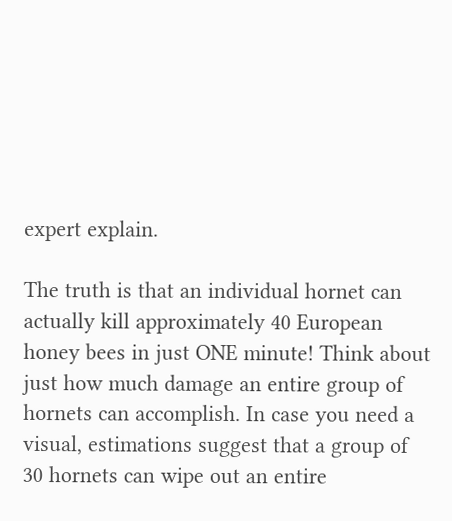expert explain.

The truth is that an individual hornet can actually kill approximately 40 European honey bees in just ONE minute! Think about just how much damage an entire group of hornets can accomplish. In case you need a visual, estimations suggest that a group of 30 hornets can wipe out an entire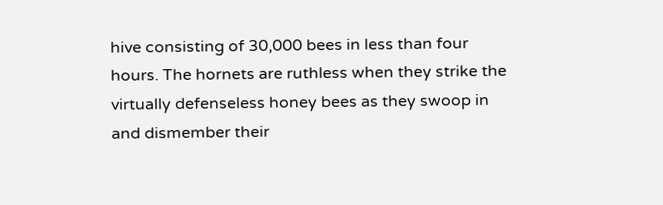hive consisting of 30,000 bees in less than four hours. The hornets are ruthless when they strike the virtually defenseless honey bees as they swoop in and dismember their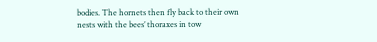bodies. The hornets then fly back to their own nests with the bees’ thoraxes in tow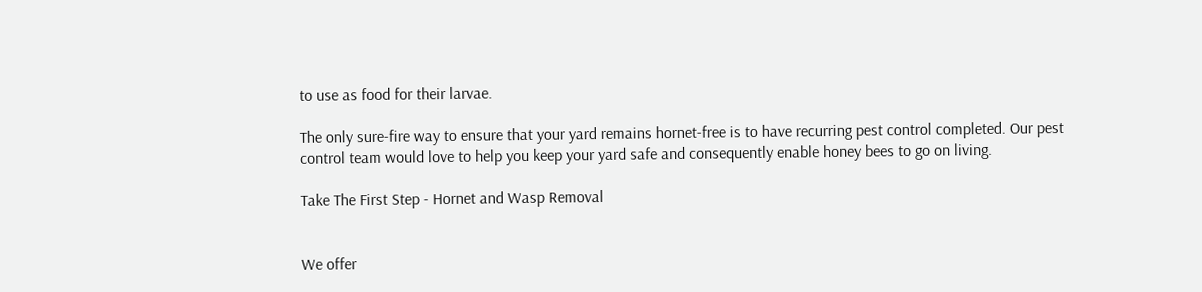to use as food for their larvae.

The only sure-fire way to ensure that your yard remains hornet-free is to have recurring pest control completed. Our pest control team would love to help you keep your yard safe and consequently enable honey bees to go on living.

Take The First Step - Hornet and Wasp Removal


We offer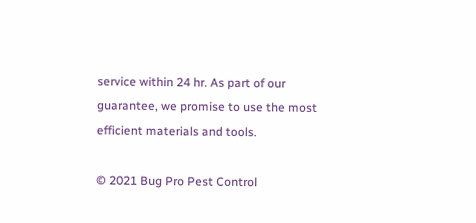service within 24 hr. As part of our guarantee, we promise to use the most efficient materials and tools.

© 2021 Bug Pro Pest Control